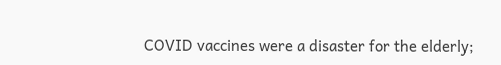COVID vaccines were a disaster for the elderly;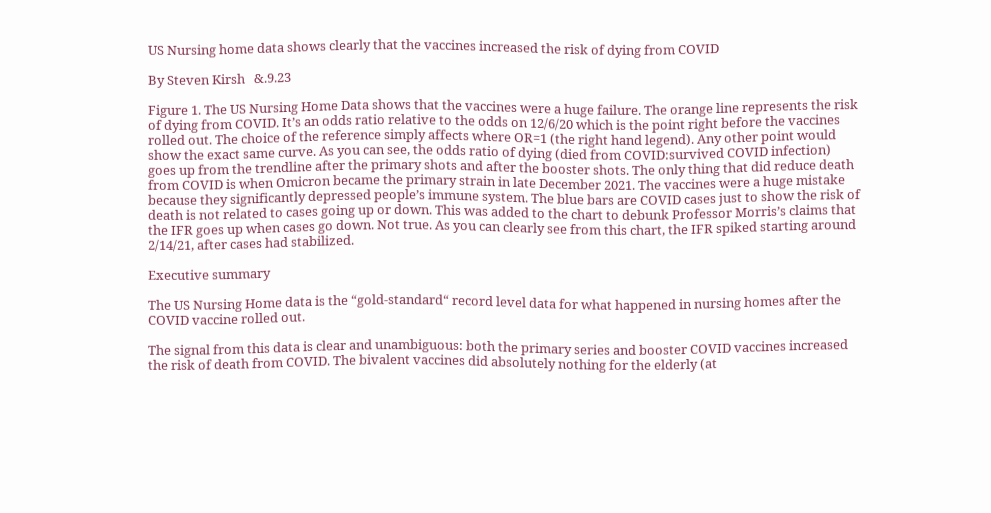US Nursing home data shows clearly that the vaccines increased the risk of dying from COVID

By Steven Kirsh   &.9.23

Figure 1. The US Nursing Home Data shows that the vaccines were a huge failure. The orange line represents the risk of dying from COVID. It’s an odds ratio relative to the odds on 12/6/20 which is the point right before the vaccines rolled out. The choice of the reference simply affects where OR=1 (the right hand legend). Any other point would show the exact same curve. As you can see, the odds ratio of dying (died from COVID:survived COVID infection) goes up from the trendline after the primary shots and after the booster shots. The only thing that did reduce death from COVID is when Omicron became the primary strain in late December 2021. The vaccines were a huge mistake because they significantly depressed people’s immune system. The blue bars are COVID cases just to show the risk of death is not related to cases going up or down. This was added to the chart to debunk Professor Morris’s claims that the IFR goes up when cases go down. Not true. As you can clearly see from this chart, the IFR spiked starting around 2/14/21, after cases had stabilized.

Executive summary

The US Nursing Home data is the “gold-standard“ record level data for what happened in nursing homes after the COVID vaccine rolled out.

The signal from this data is clear and unambiguous: both the primary series and booster COVID vaccines increased the risk of death from COVID. The bivalent vaccines did absolutely nothing for the elderly (at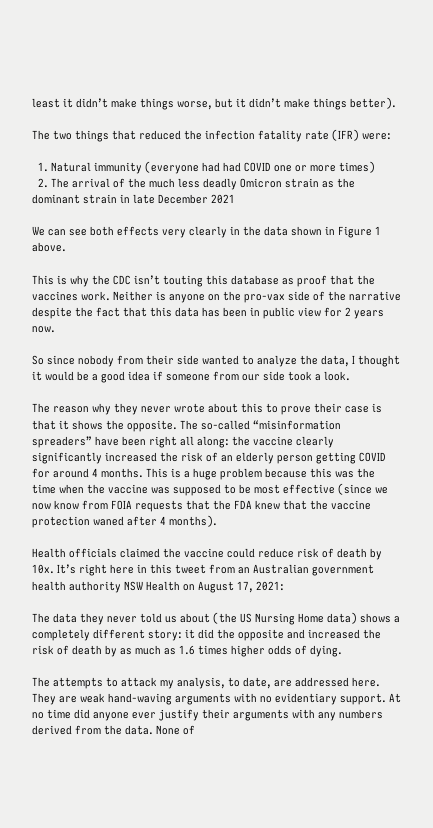least it didn’t make things worse, but it didn’t make things better).

The two things that reduced the infection fatality rate (IFR) were:

  1. Natural immunity (everyone had had COVID one or more times)
  2. The arrival of the much less deadly Omicron strain as the dominant strain in late December 2021

We can see both effects very clearly in the data shown in Figure 1 above.

This is why the CDC isn’t touting this database as proof that the vaccines work. Neither is anyone on the pro-vax side of the narrative despite the fact that this data has been in public view for 2 years now.

So since nobody from their side wanted to analyze the data, I thought it would be a good idea if someone from our side took a look.

The reason why they never wrote about this to prove their case is that it shows the opposite. The so-called “misinformation spreaders” have been right all along: the vaccine clearly significantly increased the risk of an elderly person getting COVID for around 4 months. This is a huge problem because this was the time when the vaccine was supposed to be most effective (since we now know from FOIA requests that the FDA knew that the vaccine protection waned after 4 months).

Health officials claimed the vaccine could reduce risk of death by 10x. It’s right here in this tweet from an Australian government health authority NSW Health on August 17, 2021:

The data they never told us about (the US Nursing Home data) shows a completely different story: it did the opposite and increased the risk of death by as much as 1.6 times higher odds of dying.

The attempts to attack my analysis, to date, are addressed here. They are weak hand-waving arguments with no evidentiary support. At no time did anyone ever justify their arguments with any numbers derived from the data. None of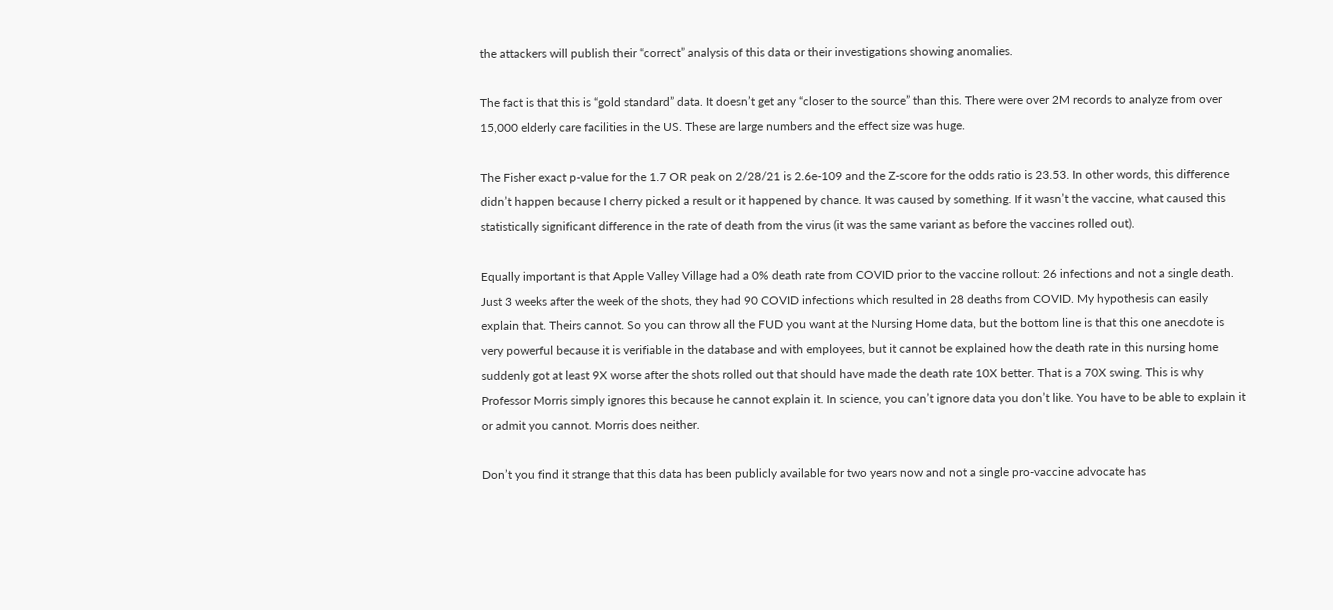the attackers will publish their “correct” analysis of this data or their investigations showing anomalies.

The fact is that this is “gold standard” data. It doesn’t get any “closer to the source” than this. There were over 2M records to analyze from over 15,000 elderly care facilities in the US. These are large numbers and the effect size was huge.

The Fisher exact p-value for the 1.7 OR peak on 2/28/21 is 2.6e-109 and the Z-score for the odds ratio is 23.53. In other words, this difference didn’t happen because I cherry picked a result or it happened by chance. It was caused by something. If it wasn’t the vaccine, what caused this statistically significant difference in the rate of death from the virus (it was the same variant as before the vaccines rolled out).

Equally important is that Apple Valley Village had a 0% death rate from COVID prior to the vaccine rollout: 26 infections and not a single death. Just 3 weeks after the week of the shots, they had 90 COVID infections which resulted in 28 deaths from COVID. My hypothesis can easily explain that. Theirs cannot. So you can throw all the FUD you want at the Nursing Home data, but the bottom line is that this one anecdote is very powerful because it is verifiable in the database and with employees, but it cannot be explained how the death rate in this nursing home suddenly got at least 9X worse after the shots rolled out that should have made the death rate 10X better. That is a 70X swing. This is why Professor Morris simply ignores this because he cannot explain it. In science, you can’t ignore data you don’t like. You have to be able to explain it or admit you cannot. Morris does neither.

Don’t you find it strange that this data has been publicly available for two years now and not a single pro-vaccine advocate has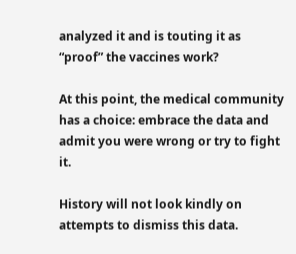analyzed it and is touting it as “proof” the vaccines work?

At this point, the medical community has a choice: embrace the data and admit you were wrong or try to fight it.

History will not look kindly on attempts to dismiss this data.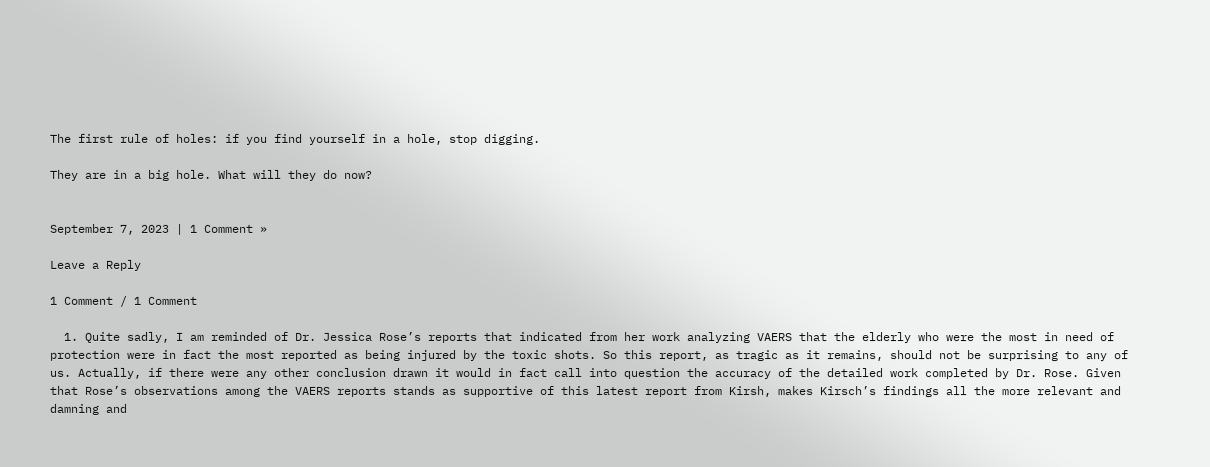The first rule of holes: if you find yourself in a hole, stop digging.

They are in a big hole. What will they do now?


September 7, 2023 | 1 Comment »

Leave a Reply

1 Comment / 1 Comment

  1. Quite sadly, I am reminded of Dr. Jessica Rose’s reports that indicated from her work analyzing VAERS that the elderly who were the most in need of protection were in fact the most reported as being injured by the toxic shots. So this report, as tragic as it remains, should not be surprising to any of us. Actually, if there were any other conclusion drawn it would in fact call into question the accuracy of the detailed work completed by Dr. Rose. Given that Rose’s observations among the VAERS reports stands as supportive of this latest report from Kirsh, makes Kirsch’s findings all the more relevant and damning and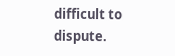difficult to dispute.